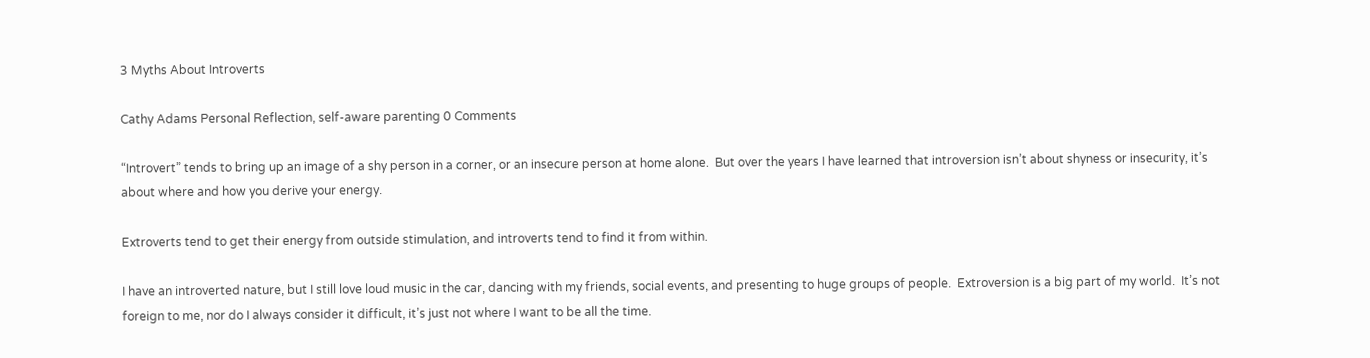3 Myths About Introverts

Cathy Adams Personal Reflection, self-aware parenting 0 Comments

“Introvert” tends to bring up an image of a shy person in a corner, or an insecure person at home alone.  But over the years I have learned that introversion isn’t about shyness or insecurity, it’s about where and how you derive your energy.

Extroverts tend to get their energy from outside stimulation, and introverts tend to find it from within.

I have an introverted nature, but I still love loud music in the car, dancing with my friends, social events, and presenting to huge groups of people.  Extroversion is a big part of my world.  It’s not foreign to me, nor do I always consider it difficult, it’s just not where I want to be all the time.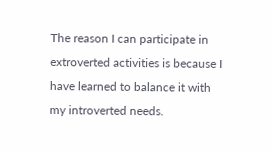The reason I can participate in extroverted activities is because I have learned to balance it with my introverted needs.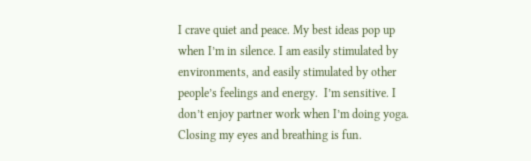I crave quiet and peace. My best ideas pop up when I’m in silence. I am easily stimulated by environments, and easily stimulated by other people’s feelings and energy.  I’m sensitive. I don’t enjoy partner work when I’m doing yoga.  Closing my eyes and breathing is fun.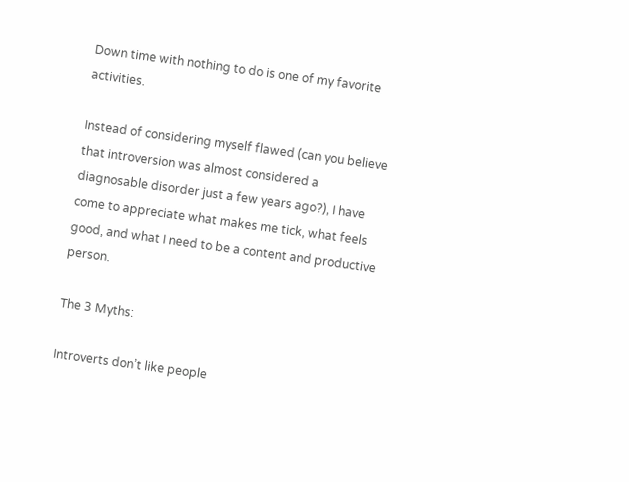Down time with nothing to do is one of my favorite activities.

Instead of considering myself flawed (can you believe that introversion was almost considered a diagnosable disorder just a few years ago?), I have come to appreciate what makes me tick, what feels good, and what I need to be a content and productive person.

The 3 Myths:

Introverts don’t like people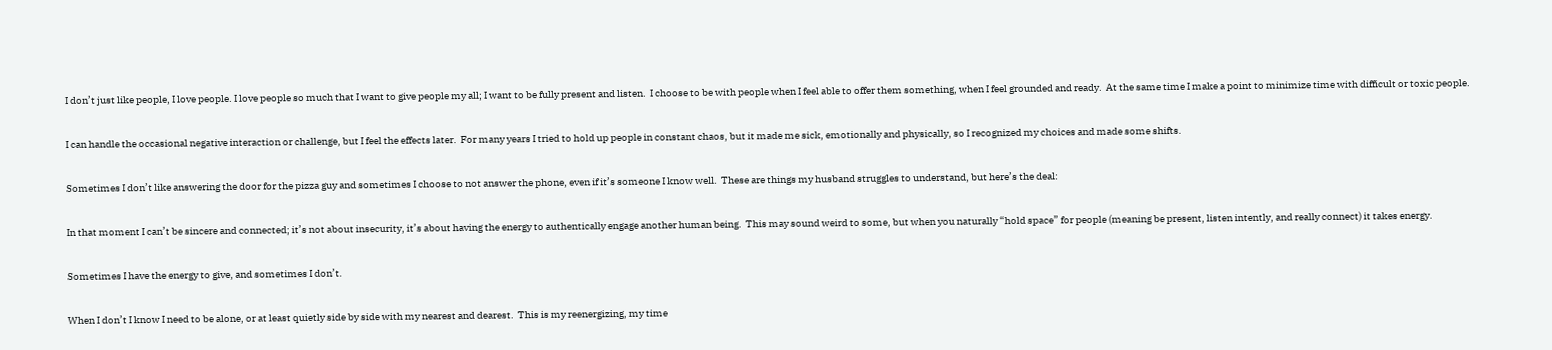I don’t just like people, I love people. I love people so much that I want to give people my all; I want to be fully present and listen.  I choose to be with people when I feel able to offer them something, when I feel grounded and ready.  At the same time I make a point to minimize time with difficult or toxic people.

I can handle the occasional negative interaction or challenge, but I feel the effects later.  For many years I tried to hold up people in constant chaos, but it made me sick, emotionally and physically, so I recognized my choices and made some shifts.

Sometimes I don’t like answering the door for the pizza guy and sometimes I choose to not answer the phone, even if it’s someone I know well.  These are things my husband struggles to understand, but here’s the deal:

In that moment I can’t be sincere and connected; it’s not about insecurity, it’s about having the energy to authentically engage another human being.  This may sound weird to some, but when you naturally “hold space” for people (meaning be present, listen intently, and really connect) it takes energy.

Sometimes I have the energy to give, and sometimes I don’t.

When I don’t I know I need to be alone, or at least quietly side by side with my nearest and dearest.  This is my reenergizing, my time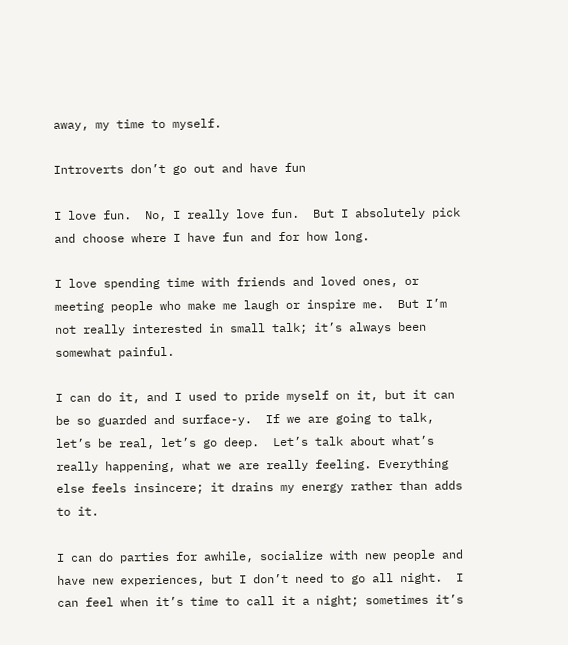away, my time to myself.

Introverts don’t go out and have fun

I love fun.  No, I really love fun.  But I absolutely pick and choose where I have fun and for how long.

I love spending time with friends and loved ones, or meeting people who make me laugh or inspire me.  But I’m not really interested in small talk; it’s always been somewhat painful.

I can do it, and I used to pride myself on it, but it can be so guarded and surface-y.  If we are going to talk, let’s be real, let’s go deep.  Let’s talk about what’s really happening, what we are really feeling. Everything else feels insincere; it drains my energy rather than adds to it.

I can do parties for awhile, socialize with new people and have new experiences, but I don’t need to go all night.  I can feel when it’s time to call it a night; sometimes it’s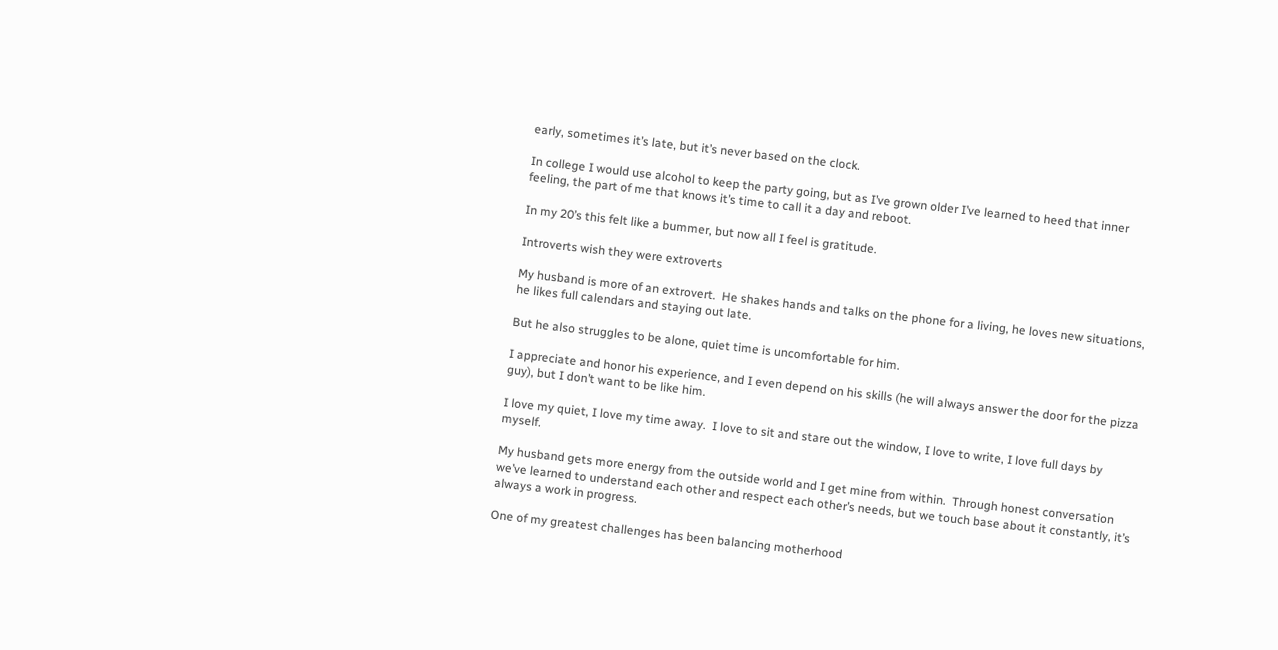early, sometimes it’s late, but it’s never based on the clock.

In college I would use alcohol to keep the party going, but as I’ve grown older I’ve learned to heed that inner feeling, the part of me that knows it’s time to call it a day and reboot.

In my 20’s this felt like a bummer, but now all I feel is gratitude.

Introverts wish they were extroverts

My husband is more of an extrovert.  He shakes hands and talks on the phone for a living, he loves new situations, he likes full calendars and staying out late.

But he also struggles to be alone, quiet time is uncomfortable for him.

I appreciate and honor his experience, and I even depend on his skills (he will always answer the door for the pizza guy), but I don’t want to be like him.

I love my quiet, I love my time away.  I love to sit and stare out the window, I love to write, I love full days by myself.

My husband gets more energy from the outside world and I get mine from within.  Through honest conversation we’ve learned to understand each other and respect each other’s needs, but we touch base about it constantly, it’s always a work in progress.

One of my greatest challenges has been balancing motherhood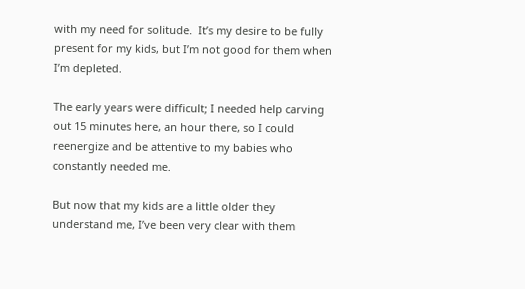with my need for solitude.  It’s my desire to be fully present for my kids, but I’m not good for them when I’m depleted.

The early years were difficult; I needed help carving out 15 minutes here, an hour there, so I could reenergize and be attentive to my babies who constantly needed me.

But now that my kids are a little older they understand me, I’ve been very clear with them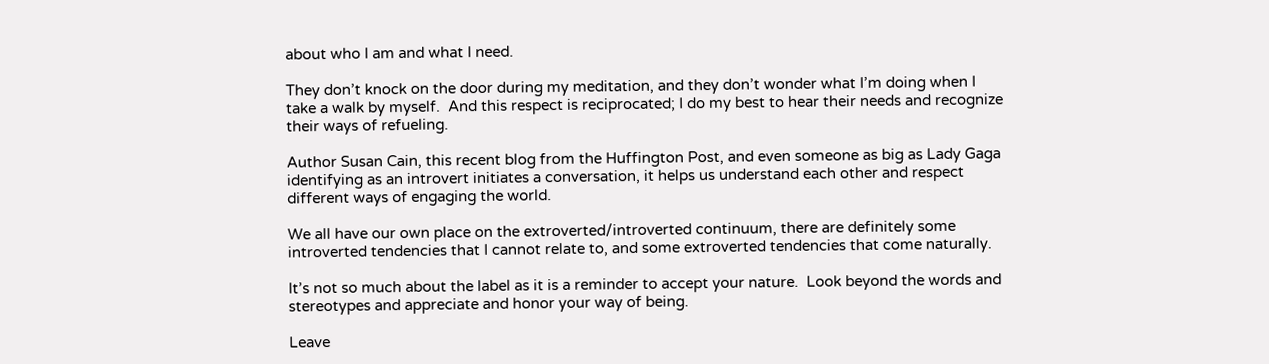about who I am and what I need.

They don’t knock on the door during my meditation, and they don’t wonder what I’m doing when I take a walk by myself.  And this respect is reciprocated; I do my best to hear their needs and recognize their ways of refueling.

Author Susan Cain, this recent blog from the Huffington Post, and even someone as big as Lady Gaga identifying as an introvert initiates a conversation, it helps us understand each other and respect different ways of engaging the world.

We all have our own place on the extroverted/introverted continuum, there are definitely some introverted tendencies that I cannot relate to, and some extroverted tendencies that come naturally.

It’s not so much about the label as it is a reminder to accept your nature.  Look beyond the words and stereotypes and appreciate and honor your way of being.

Leave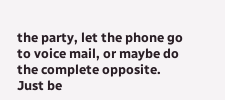the party, let the phone go to voice mail, or maybe do the complete opposite.  Just be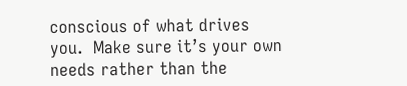conscious of what drives you.  Make sure it’s your own needs rather than the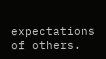expectations of others.